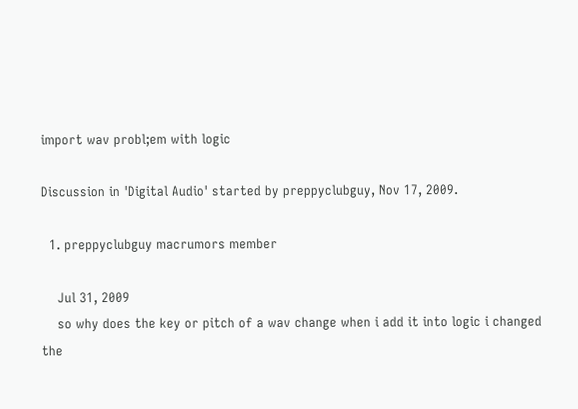import wav probl;em with logic

Discussion in 'Digital Audio' started by preppyclubguy, Nov 17, 2009.

  1. preppyclubguy macrumors member

    Jul 31, 2009
    so why does the key or pitch of a wav change when i add it into logic i changed the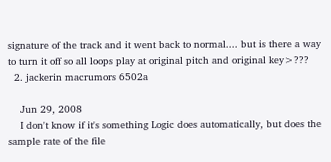signature of the track and it went back to normal.... but is there a way to turn it off so all loops play at original pitch and original key>???
  2. jackerin macrumors 6502a

    Jun 29, 2008
    I don't know if it's something Logic does automatically, but does the sample rate of the file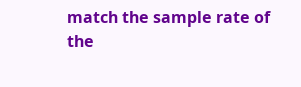match the sample rate of the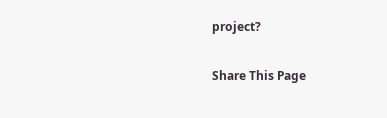project?

Share This Page